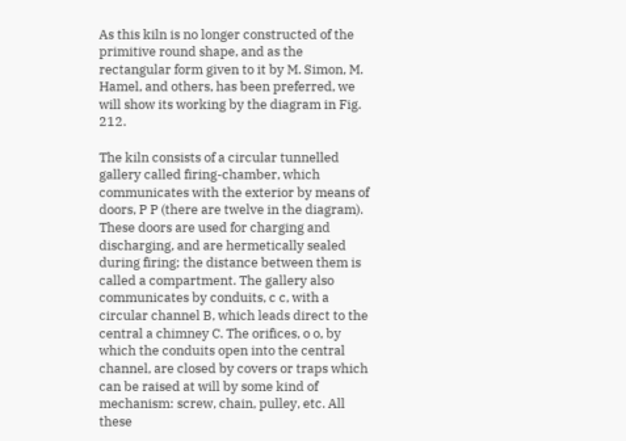As this kiln is no longer constructed of the primitive round shape, and as the rectangular form given to it by M. Simon, M. Hamel, and others, has been preferred, we will show its working by the diagram in Fig. 212.

The kiln consists of a circular tunnelled gallery called firing-chamber, which communicates with the exterior by means of doors, P P (there are twelve in the diagram). These doors are used for charging and discharging, and are hermetically sealed during firing; the distance between them is called a compartment. The gallery also communicates by conduits, c c, with a circular channel B, which leads direct to the central a chimney C. The orifices, o o, by which the conduits open into the central channel, are closed by covers or traps which can be raised at will by some kind of mechanism: screw, chain, pulley, etc. All these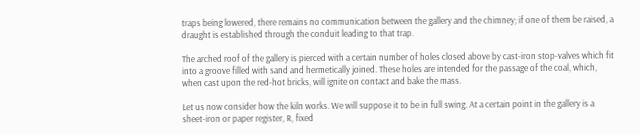traps being lowered, there remains no communication between the gallery and the chimney; if one of them be raised, a draught is established through the conduit leading to that trap.

The arched roof of the gallery is pierced with a certain number of holes closed above by cast-iron stop-valves which fit into a groove filled with sand and hermetically joined. These holes are intended for the passage of the coal, which, when cast upon the red-hot bricks, will ignite on contact and bake the mass.

Let us now consider how the kiln works. We will suppose it to be in full swing. At a certain point in the gallery is a sheet-iron or paper register, R, fixed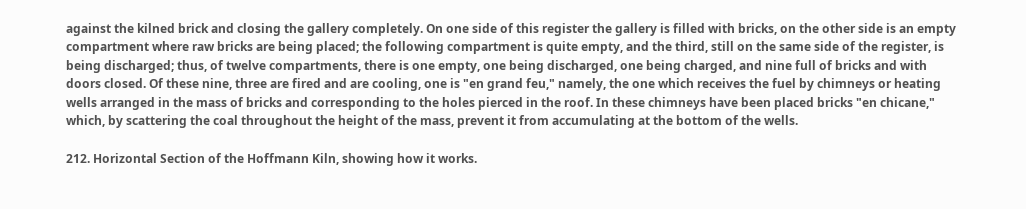against the kilned brick and closing the gallery completely. On one side of this register the gallery is filled with bricks, on the other side is an empty compartment where raw bricks are being placed; the following compartment is quite empty, and the third, still on the same side of the register, is being discharged; thus, of twelve compartments, there is one empty, one being discharged, one being charged, and nine full of bricks and with doors closed. Of these nine, three are fired and are cooling, one is "en grand feu," namely, the one which receives the fuel by chimneys or heating wells arranged in the mass of bricks and corresponding to the holes pierced in the roof. In these chimneys have been placed bricks "en chicane," which, by scattering the coal throughout the height of the mass, prevent it from accumulating at the bottom of the wells.

212. Horizontal Section of the Hoffmann Kiln, showing how it works.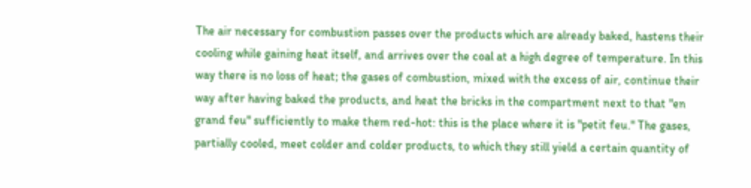The air necessary for combustion passes over the products which are already baked, hastens their cooling while gaining heat itself, and arrives over the coal at a high degree of temperature. In this way there is no loss of heat; the gases of combustion, mixed with the excess of air, continue their way after having baked the products, and heat the bricks in the compartment next to that "en grand feu" sufficiently to make them red-hot: this is the place where it is "petit feu." The gases, partially cooled, meet colder and colder products, to which they still yield a certain quantity of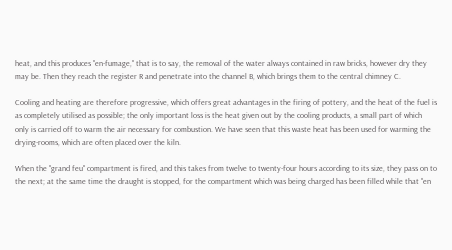heat, and this produces "en-fumage," that is to say, the removal of the water always contained in raw bricks, however dry they may be. Then they reach the register R and penetrate into the channel B, which brings them to the central chimney C.

Cooling and heating are therefore progressive, which offers great advantages in the firing of pottery, and the heat of the fuel is as completely utilised as possible; the only important loss is the heat given out by the cooling products, a small part of which only is carried off to warm the air necessary for combustion. We have seen that this waste heat has been used for warming the drying-rooms, which are often placed over the kiln.

When the "grand feu" compartment is fired, and this takes from twelve to twenty-four hours according to its size, they pass on to the next; at the same time the draught is stopped, for the compartment which was being charged has been filled while that "en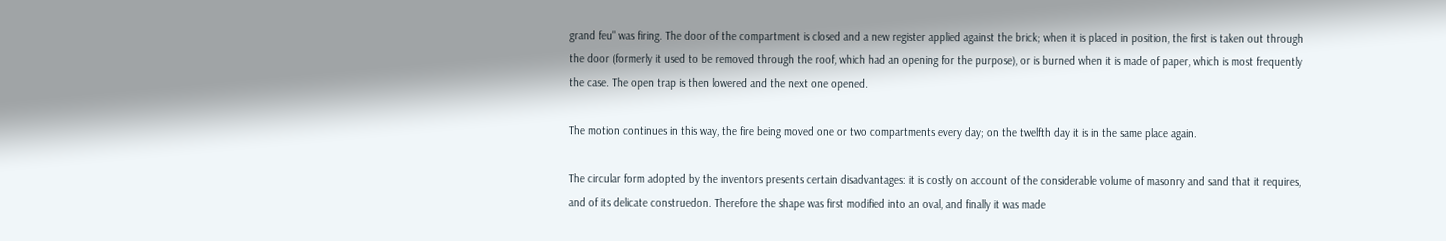grand feu" was firing. The door of the compartment is closed and a new register applied against the brick; when it is placed in position, the first is taken out through the door (formerly it used to be removed through the roof, which had an opening for the purpose), or is burned when it is made of paper, which is most frequently the case. The open trap is then lowered and the next one opened.

The motion continues in this way, the fire being moved one or two compartments every day; on the twelfth day it is in the same place again.

The circular form adopted by the inventors presents certain disadvantages: it is costly on account of the considerable volume of masonry and sand that it requires, and of its delicate construedon. Therefore the shape was first modified into an oval, and finally it was made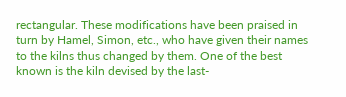rectangular. These modifications have been praised in turn by Hamel, Simon, etc., who have given their names to the kilns thus changed by them. One of the best known is the kiln devised by the last-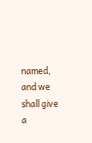named, and we shall give a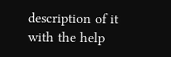description of it with the help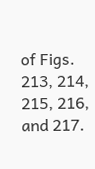of Figs. 213, 214, 215, 216, and 217.